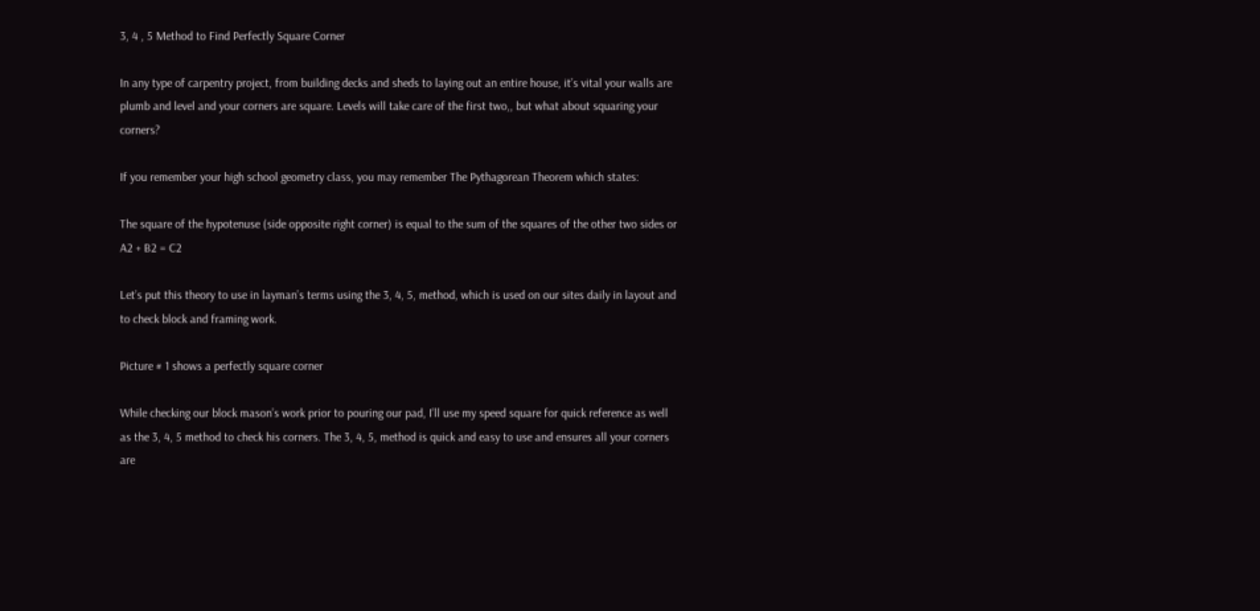3, 4 , 5 Method to Find Perfectly Square Corner

In any type of carpentry project, from building decks and sheds to laying out an entire house, it’s vital your walls are plumb and level and your corners are square. Levels will take care of the first two,, but what about squaring your corners?

If you remember your high school geometry class, you may remember The Pythagorean Theorem which states:

The square of the hypotenuse (side opposite right corner) is equal to the sum of the squares of the other two sides or A2 + B2 = C2

Let’s put this theory to use in layman’s terms using the 3, 4, 5, method, which is used on our sites daily in layout and to check block and framing work.

Picture # 1 shows a perfectly square corner

While checking our block mason’s work prior to pouring our pad, I’ll use my speed square for quick reference as well as the 3, 4, 5 method to check his corners. The 3, 4, 5, method is quick and easy to use and ensures all your corners are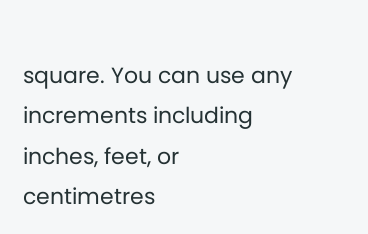square. You can use any increments including inches, feet, or centimetres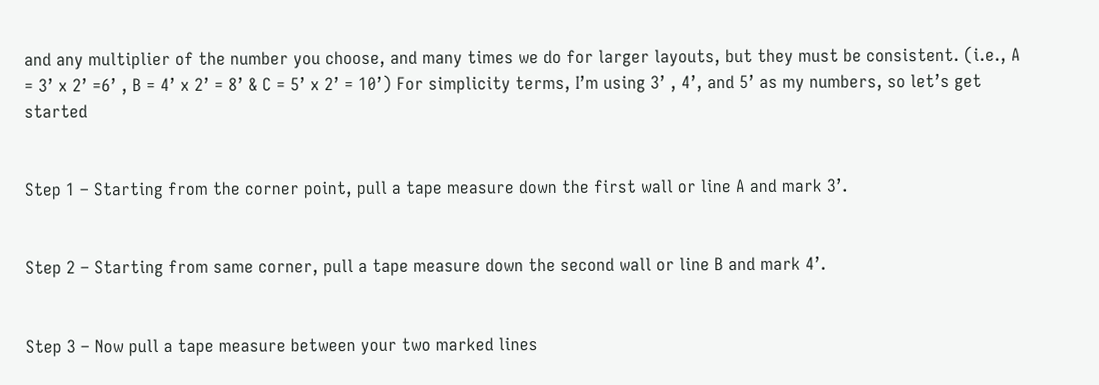and any multiplier of the number you choose, and many times we do for larger layouts, but they must be consistent. (i.e., A = 3’ x 2’ =6’ , B = 4’ x 2’ = 8’ & C = 5’ x 2’ = 10’) For simplicity terms, I’m using 3’ , 4’, and 5’ as my numbers, so let’s get started


Step 1 – Starting from the corner point, pull a tape measure down the first wall or line A and mark 3’.


Step 2 – Starting from same corner, pull a tape measure down the second wall or line B and mark 4’.


Step 3 – Now pull a tape measure between your two marked lines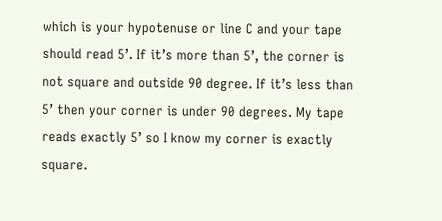which is your hypotenuse or line C and your tape should read 5’. If it’s more than 5’, the corner is not square and outside 90 degree. If it’s less than 5’ then your corner is under 90 degrees. My tape reads exactly 5’ so I know my corner is exactly square.